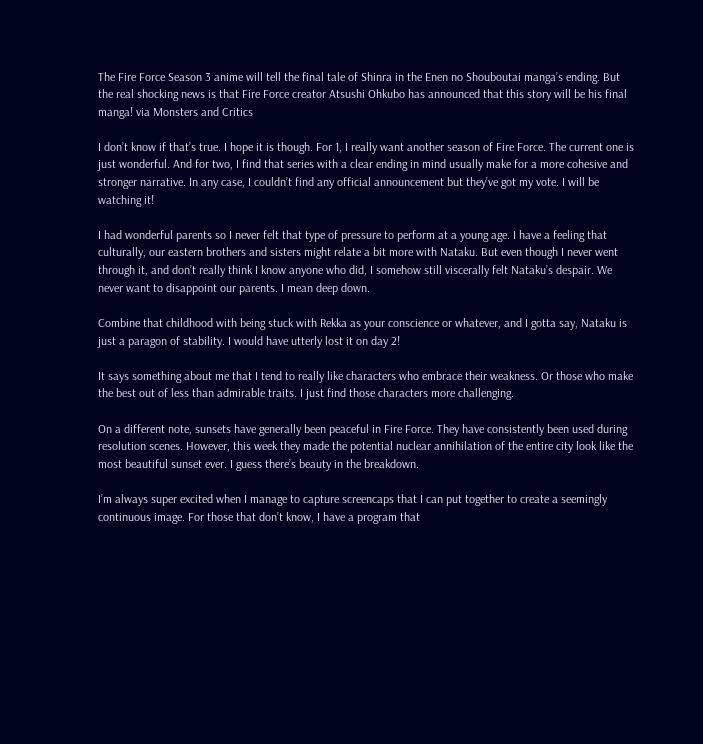The Fire Force Season 3 anime will tell the final tale of Shinra in the Enen no Shouboutai manga’s ending. But the real shocking news is that Fire Force creator Atsushi Ohkubo has announced that this story will be his final manga! via Monsters and Critics

I don’t know if that’s true. I hope it is though. For 1, I really want another season of Fire Force. The current one is just wonderful. And for two, I find that series with a clear ending in mind usually make for a more cohesive and stronger narrative. In any case, I couldn’t find any official announcement but they’ve got my vote. I will be watching it!

I had wonderful parents so I never felt that type of pressure to perform at a young age. I have a feeling that culturally, our eastern brothers and sisters might relate a bit more with Nataku. But even though I never went through it, and don’t really think I know anyone who did, I somehow still viscerally felt Nataku’s despair. We never want to disappoint our parents. I mean deep down.

Combine that childhood with being stuck with Rekka as your conscience or whatever, and I gotta say, Nataku is just a paragon of stability. I would have utterly lost it on day 2!

It says something about me that I tend to really like characters who embrace their weakness. Or those who make the best out of less than admirable traits. I just find those characters more challenging.

On a different note, sunsets have generally been peaceful in Fire Force. They have consistently been used during resolution scenes. However, this week they made the potential nuclear annihilation of the entire city look like the most beautiful sunset ever. I guess there’s beauty in the breakdown.

I’m always super excited when I manage to capture screencaps that I can put together to create a seemingly continuous image. For those that don’t know, I have a program that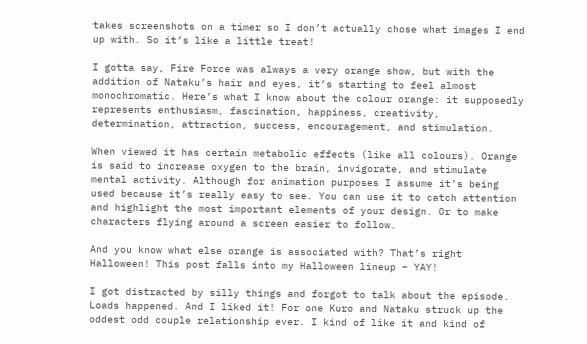takes screenshots on a timer so I don’t actually chose what images I end up with. So it’s like a little treat!

I gotta say, Fire Force was always a very orange show, but with the addition of Nataku’s hair and eyes, it’s starting to feel almost monochromatic. Here’s what I know about the colour orange: it supposedly represents enthusiasm, fascination, happiness, creativity, determination, attraction, success, encouragement, and stimulation.

When viewed it has certain metabolic effects (like all colours). Orange is said to increase oxygen to the brain, invigorate, and stimulate mental activity. Although for animation purposes I assume it’s being used because it’s really easy to see. You can use it to catch attention and highlight the most important elements of your design. Or to make characters flying around a screen easier to follow.

And you know what else orange is associated with? That’s right Halloween! This post falls into my Halloween lineup – YAY!

I got distracted by silly things and forgot to talk about the episode. Loads happened. And I liked it! For one Kuro and Nataku struck up the oddest odd couple relationship ever. I kind of like it and kind of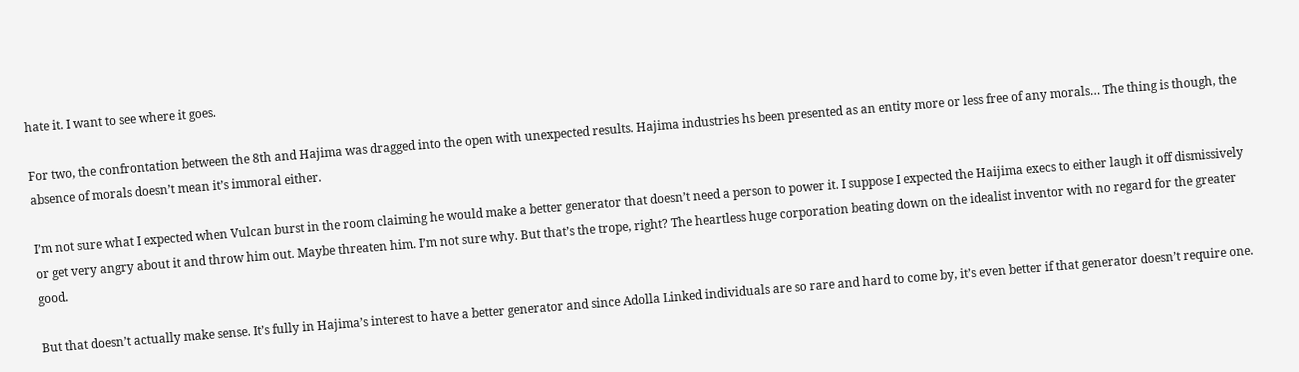hate it. I want to see where it goes.

For two, the confrontation between the 8th and Hajima was dragged into the open with unexpected results. Hajima industries hs been presented as an entity more or less free of any morals… The thing is though, the absence of morals doesn’t mean it’s immoral either.

I’m not sure what I expected when Vulcan burst in the room claiming he would make a better generator that doesn’t need a person to power it. I suppose I expected the Haijima execs to either laugh it off dismissively or get very angry about it and throw him out. Maybe threaten him. I’m not sure why. But that’s the trope, right? The heartless huge corporation beating down on the idealist inventor with no regard for the greater good.

But that doesn’t actually make sense. It’s fully in Hajima’s interest to have a better generator and since Adolla Linked individuals are so rare and hard to come by, it’s even better if that generator doesn’t require one.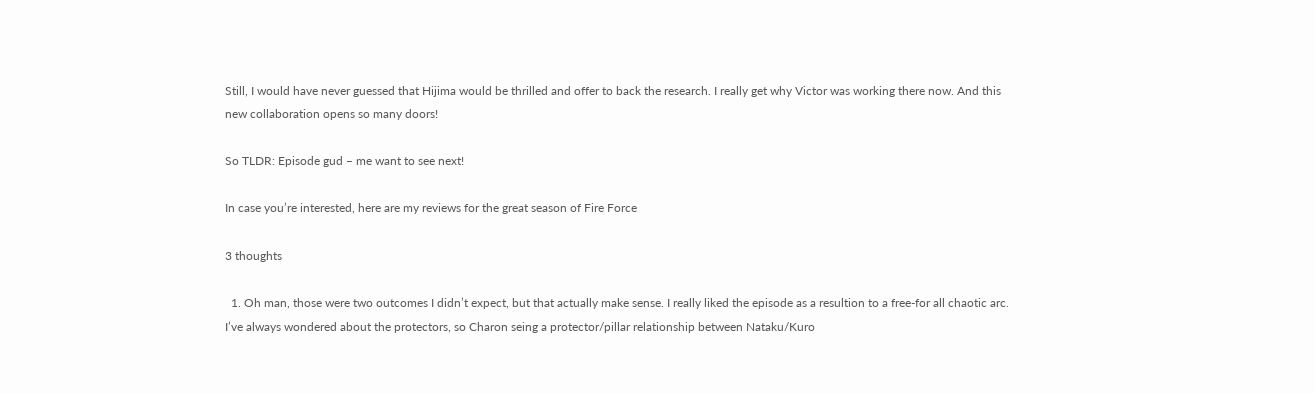Still, I would have never guessed that Hijima would be thrilled and offer to back the research. I really get why Victor was working there now. And this new collaboration opens so many doors!

So TLDR: Episode gud – me want to see next!

In case you’re interested, here are my reviews for the great season of Fire Force

3 thoughts

  1. Oh man, those were two outcomes I didn’t expect, but that actually make sense. I really liked the episode as a resultion to a free-for all chaotic arc. I’ve always wondered about the protectors, so Charon seing a protector/pillar relationship between Nataku/Kuro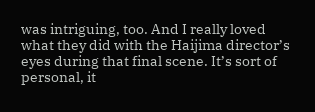was intriguing, too. And I really loved what they did with the Haijima director’s eyes during that final scene. It’s sort of personal, it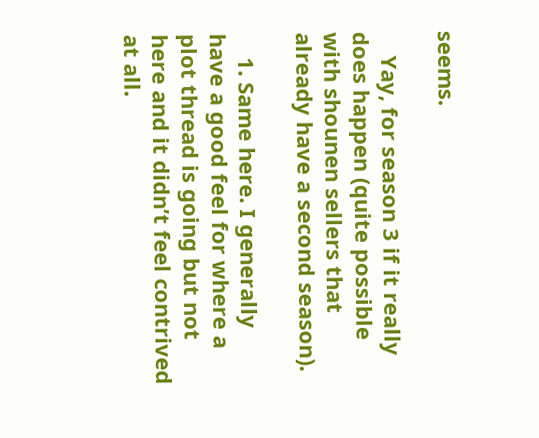seems.

    Yay, for season 3 if it really does happen (quite possible with shounen sellers that already have a second season).

    1. Same here. I generally have a good feel for where a plot thread is going but not here and it didn’t feel contrived at all.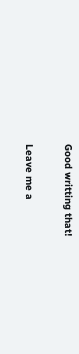Good writting that!

Leave me a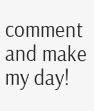comment and make my day!